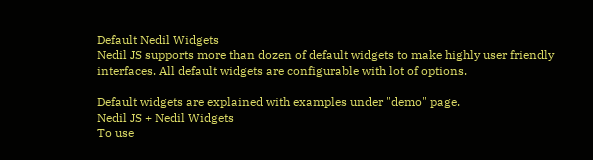Default Nedil Widgets
Nedil JS supports more than dozen of default widgets to make highly user friendly interfaces. All default widgets are configurable with lot of options.

Default widgets are explained with examples under "demo" page.
Nedil JS + Nedil Widgets
To use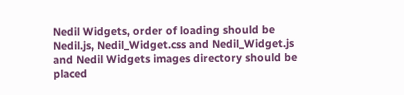Nedil Widgets, order of loading should be Nedil.js, Nedil_Widget.css and Nedil_Widget.js and Nedil Widgets images directory should be placed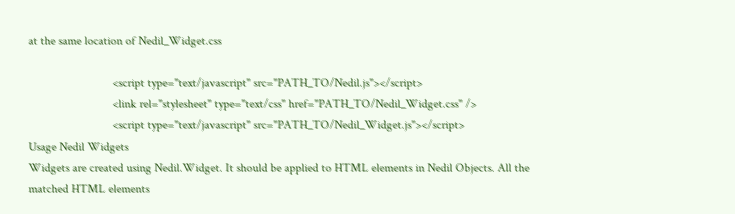at the same location of Nedil_Widget.css

                            <script type="text/javascript" src="PATH_TO/Nedil.js"></script>
                            <link rel="stylesheet" type="text/css" href="PATH_TO/Nedil_Widget.css" />
                            <script type="text/javascript" src="PATH_TO/Nedil_Widget.js"></script>
Usage Nedil Widgets
Widgets are created using Nedil.Widget. It should be applied to HTML elements in Nedil Objects. All the matched HTML elements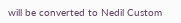will be converted to Nedil Custom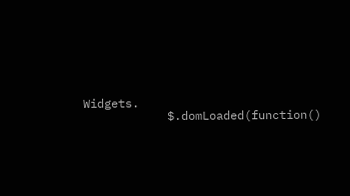Widgets.
            $.domLoaded(function()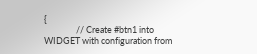{
                // Create #btn1 into WIDGET with configuration from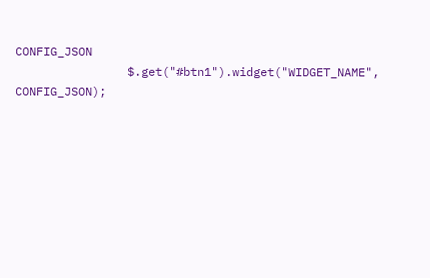CONFIG_JSON
                $.get("#btn1").widget("WIDGET_NAME", CONFIG_JSON);